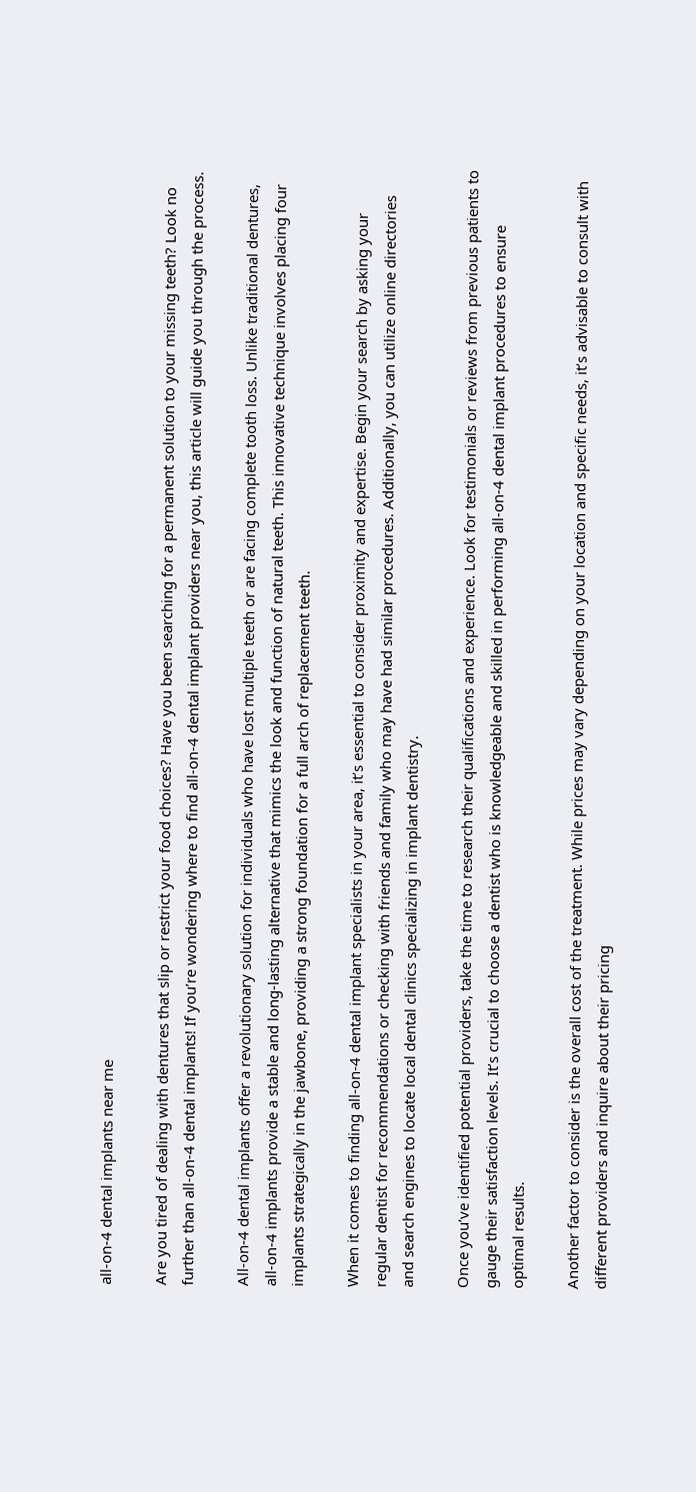all-on-4 dental implants near me

Are you tired of dealing with dentures that slip or restrict your food choices? Have you been searching for a permanent solution to your missing teeth? Look no further than all-on-4 dental implants! If you’re wondering where to find all-on-4 dental implant providers near you, this article will guide you through the process.

All-on-4 dental implants offer a revolutionary solution for individuals who have lost multiple teeth or are facing complete tooth loss. Unlike traditional dentures, all-on-4 implants provide a stable and long-lasting alternative that mimics the look and function of natural teeth. This innovative technique involves placing four implants strategically in the jawbone, providing a strong foundation for a full arch of replacement teeth.

When it comes to finding all-on-4 dental implant specialists in your area, it’s essential to consider proximity and expertise. Begin your search by asking your regular dentist for recommendations or checking with friends and family who may have had similar procedures. Additionally, you can utilize online directories and search engines to locate local dental clinics specializing in implant dentistry.

Once you’ve identified potential providers, take the time to research their qualifications and experience. Look for testimonials or reviews from previous patients to gauge their satisfaction levels. It’s crucial to choose a dentist who is knowledgeable and skilled in performing all-on-4 dental implant procedures to ensure optimal results.

Another factor to consider is the overall cost of the treatment. While prices may vary depending on your location and specific needs, it’s advisable to consult with different providers and inquire about their pricing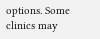options. Some clinics may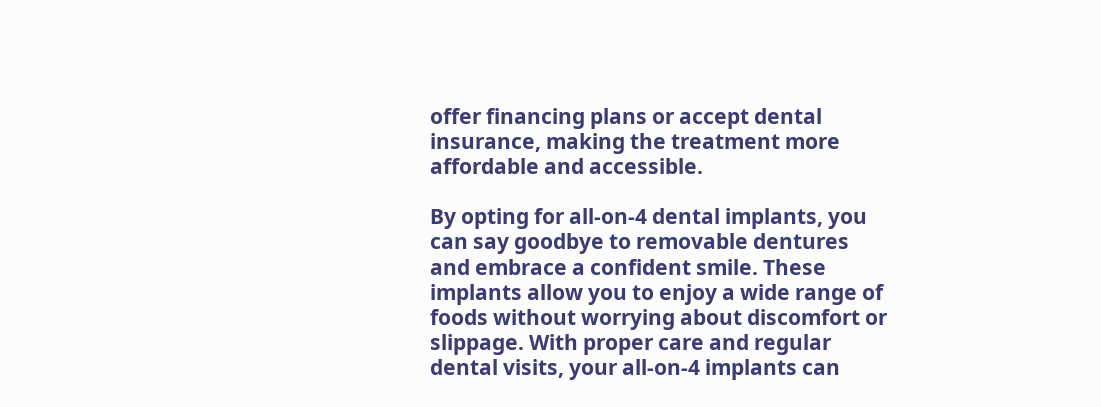offer financing plans or accept dental insurance, making the treatment more affordable and accessible.

By opting for all-on-4 dental implants, you can say goodbye to removable dentures and embrace a confident smile. These implants allow you to enjoy a wide range of foods without worrying about discomfort or slippage. With proper care and regular dental visits, your all-on-4 implants can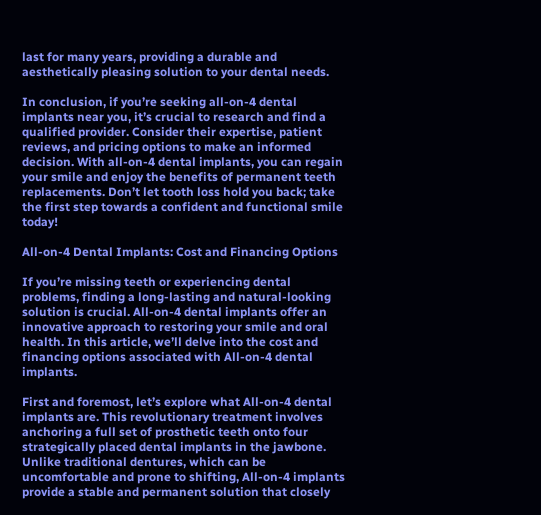last for many years, providing a durable and aesthetically pleasing solution to your dental needs.

In conclusion, if you’re seeking all-on-4 dental implants near you, it’s crucial to research and find a qualified provider. Consider their expertise, patient reviews, and pricing options to make an informed decision. With all-on-4 dental implants, you can regain your smile and enjoy the benefits of permanent teeth replacements. Don’t let tooth loss hold you back; take the first step towards a confident and functional smile today!

All-on-4 Dental Implants: Cost and Financing Options

If you’re missing teeth or experiencing dental problems, finding a long-lasting and natural-looking solution is crucial. All-on-4 dental implants offer an innovative approach to restoring your smile and oral health. In this article, we’ll delve into the cost and financing options associated with All-on-4 dental implants.

First and foremost, let’s explore what All-on-4 dental implants are. This revolutionary treatment involves anchoring a full set of prosthetic teeth onto four strategically placed dental implants in the jawbone. Unlike traditional dentures, which can be uncomfortable and prone to shifting, All-on-4 implants provide a stable and permanent solution that closely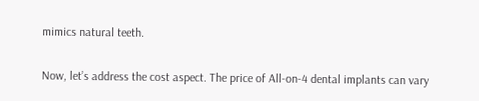mimics natural teeth.

Now, let’s address the cost aspect. The price of All-on-4 dental implants can vary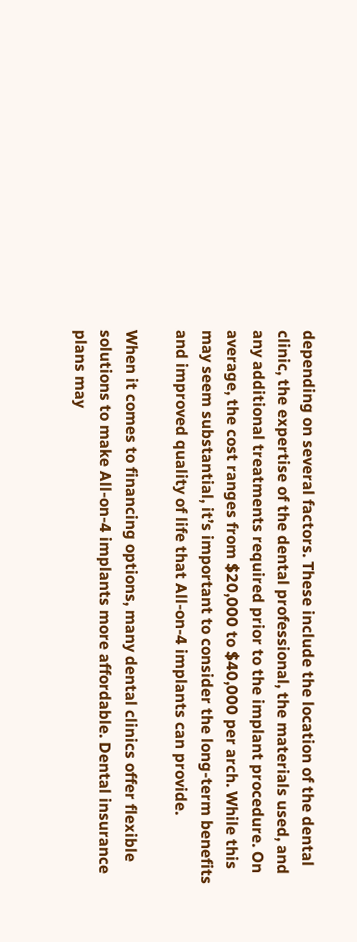depending on several factors. These include the location of the dental clinic, the expertise of the dental professional, the materials used, and any additional treatments required prior to the implant procedure. On average, the cost ranges from $20,000 to $40,000 per arch. While this may seem substantial, it’s important to consider the long-term benefits and improved quality of life that All-on-4 implants can provide.

When it comes to financing options, many dental clinics offer flexible solutions to make All-on-4 implants more affordable. Dental insurance plans may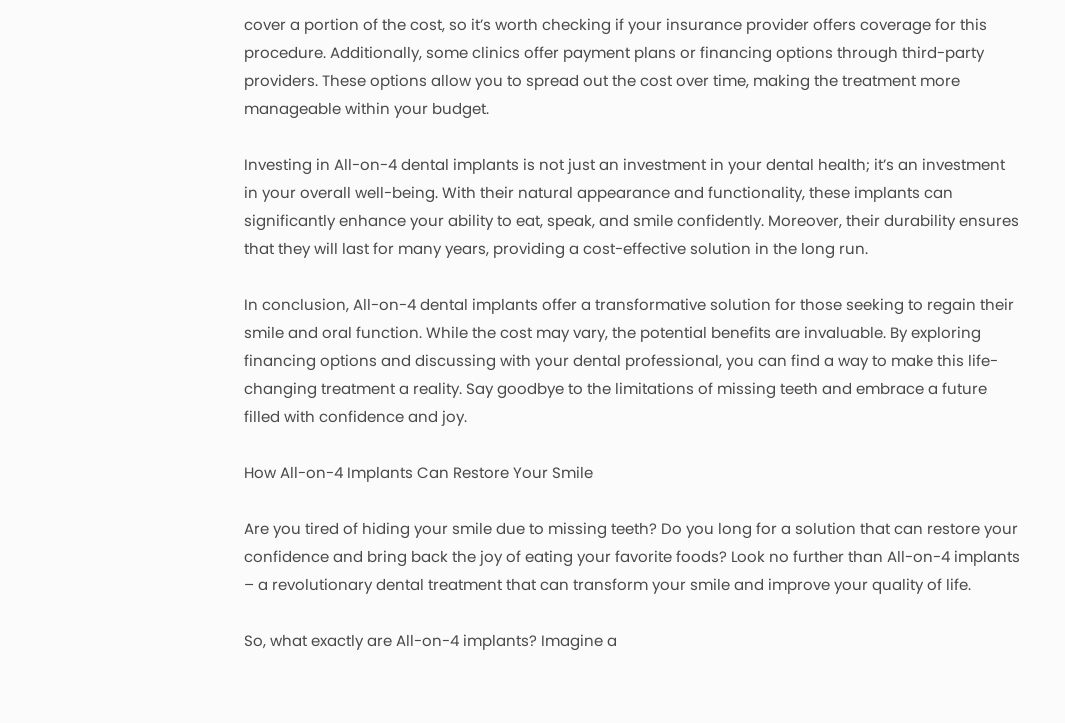cover a portion of the cost, so it’s worth checking if your insurance provider offers coverage for this procedure. Additionally, some clinics offer payment plans or financing options through third-party providers. These options allow you to spread out the cost over time, making the treatment more manageable within your budget.

Investing in All-on-4 dental implants is not just an investment in your dental health; it’s an investment in your overall well-being. With their natural appearance and functionality, these implants can significantly enhance your ability to eat, speak, and smile confidently. Moreover, their durability ensures that they will last for many years, providing a cost-effective solution in the long run.

In conclusion, All-on-4 dental implants offer a transformative solution for those seeking to regain their smile and oral function. While the cost may vary, the potential benefits are invaluable. By exploring financing options and discussing with your dental professional, you can find a way to make this life-changing treatment a reality. Say goodbye to the limitations of missing teeth and embrace a future filled with confidence and joy.

How All-on-4 Implants Can Restore Your Smile

Are you tired of hiding your smile due to missing teeth? Do you long for a solution that can restore your confidence and bring back the joy of eating your favorite foods? Look no further than All-on-4 implants – a revolutionary dental treatment that can transform your smile and improve your quality of life.

So, what exactly are All-on-4 implants? Imagine a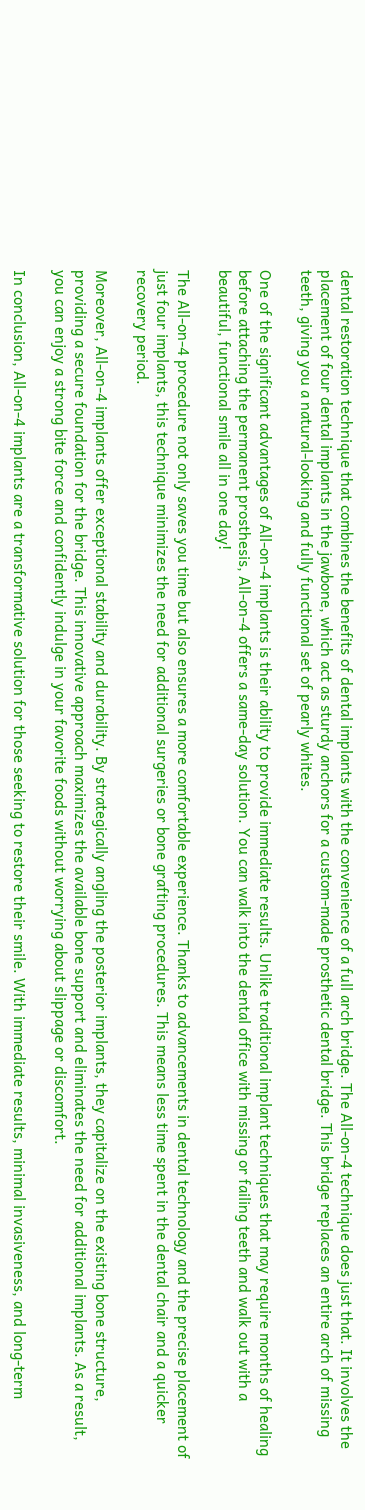dental restoration technique that combines the benefits of dental implants with the convenience of a full arch bridge. The All-on-4 technique does just that. It involves the placement of four dental implants in the jawbone, which act as sturdy anchors for a custom-made prosthetic dental bridge. This bridge replaces an entire arch of missing teeth, giving you a natural-looking and fully functional set of pearly whites.

One of the significant advantages of All-on-4 implants is their ability to provide immediate results. Unlike traditional implant techniques that may require months of healing before attaching the permanent prosthesis, All-on-4 offers a same-day solution. You can walk into the dental office with missing or failing teeth and walk out with a beautiful, functional smile all in one day!

The All-on-4 procedure not only saves you time but also ensures a more comfortable experience. Thanks to advancements in dental technology and the precise placement of just four implants, this technique minimizes the need for additional surgeries or bone grafting procedures. This means less time spent in the dental chair and a quicker recovery period.

Moreover, All-on-4 implants offer exceptional stability and durability. By strategically angling the posterior implants, they capitalize on the existing bone structure, providing a secure foundation for the bridge. This innovative approach maximizes the available bone support and eliminates the need for additional implants. As a result, you can enjoy a strong bite force and confidently indulge in your favorite foods without worrying about slippage or discomfort.

In conclusion, All-on-4 implants are a transformative solution for those seeking to restore their smile. With immediate results, minimal invasiveness, and long-term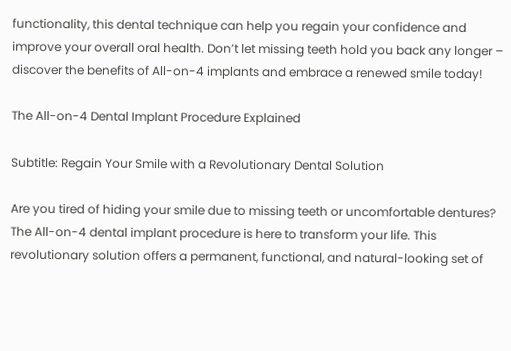functionality, this dental technique can help you regain your confidence and improve your overall oral health. Don’t let missing teeth hold you back any longer – discover the benefits of All-on-4 implants and embrace a renewed smile today!

The All-on-4 Dental Implant Procedure Explained

Subtitle: Regain Your Smile with a Revolutionary Dental Solution

Are you tired of hiding your smile due to missing teeth or uncomfortable dentures? The All-on-4 dental implant procedure is here to transform your life. This revolutionary solution offers a permanent, functional, and natural-looking set of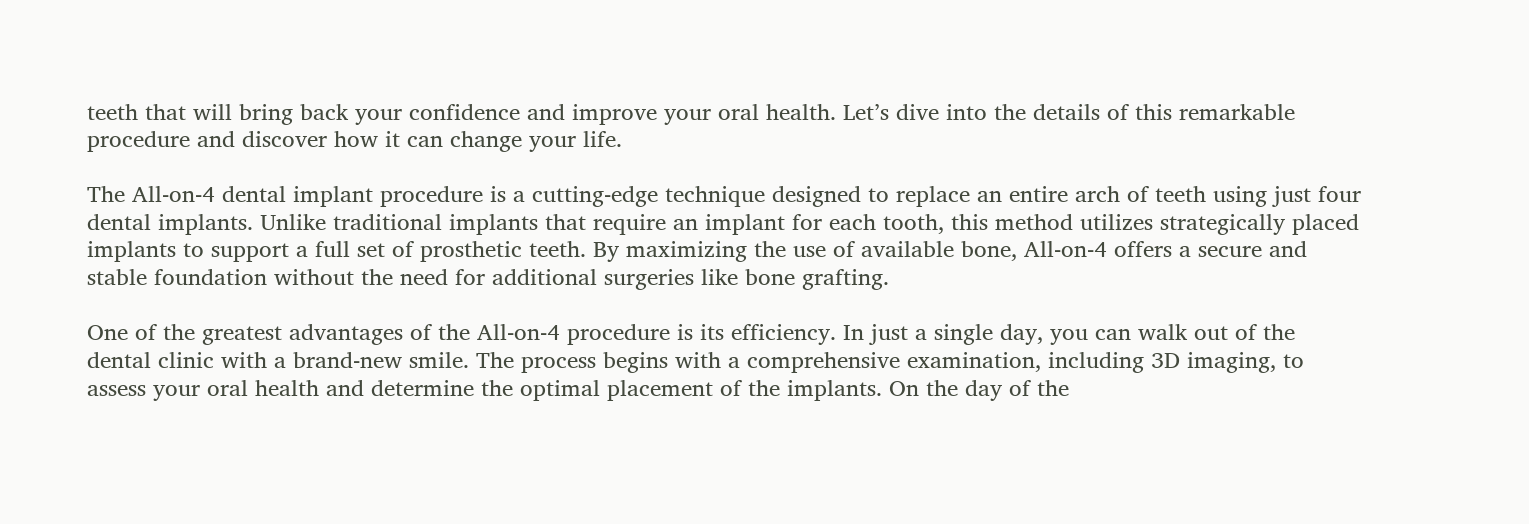teeth that will bring back your confidence and improve your oral health. Let’s dive into the details of this remarkable procedure and discover how it can change your life.

The All-on-4 dental implant procedure is a cutting-edge technique designed to replace an entire arch of teeth using just four dental implants. Unlike traditional implants that require an implant for each tooth, this method utilizes strategically placed implants to support a full set of prosthetic teeth. By maximizing the use of available bone, All-on-4 offers a secure and stable foundation without the need for additional surgeries like bone grafting.

One of the greatest advantages of the All-on-4 procedure is its efficiency. In just a single day, you can walk out of the dental clinic with a brand-new smile. The process begins with a comprehensive examination, including 3D imaging, to assess your oral health and determine the optimal placement of the implants. On the day of the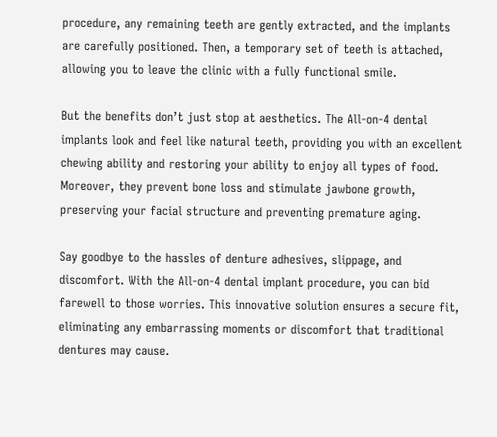procedure, any remaining teeth are gently extracted, and the implants are carefully positioned. Then, a temporary set of teeth is attached, allowing you to leave the clinic with a fully functional smile.

But the benefits don’t just stop at aesthetics. The All-on-4 dental implants look and feel like natural teeth, providing you with an excellent chewing ability and restoring your ability to enjoy all types of food. Moreover, they prevent bone loss and stimulate jawbone growth, preserving your facial structure and preventing premature aging.

Say goodbye to the hassles of denture adhesives, slippage, and discomfort. With the All-on-4 dental implant procedure, you can bid farewell to those worries. This innovative solution ensures a secure fit, eliminating any embarrassing moments or discomfort that traditional dentures may cause.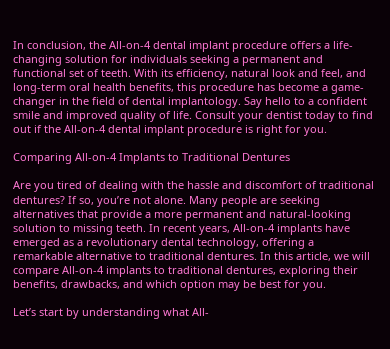In conclusion, the All-on-4 dental implant procedure offers a life-changing solution for individuals seeking a permanent and functional set of teeth. With its efficiency, natural look and feel, and long-term oral health benefits, this procedure has become a game-changer in the field of dental implantology. Say hello to a confident smile and improved quality of life. Consult your dentist today to find out if the All-on-4 dental implant procedure is right for you.

Comparing All-on-4 Implants to Traditional Dentures

Are you tired of dealing with the hassle and discomfort of traditional dentures? If so, you’re not alone. Many people are seeking alternatives that provide a more permanent and natural-looking solution to missing teeth. In recent years, All-on-4 implants have emerged as a revolutionary dental technology, offering a remarkable alternative to traditional dentures. In this article, we will compare All-on-4 implants to traditional dentures, exploring their benefits, drawbacks, and which option may be best for you.

Let’s start by understanding what All-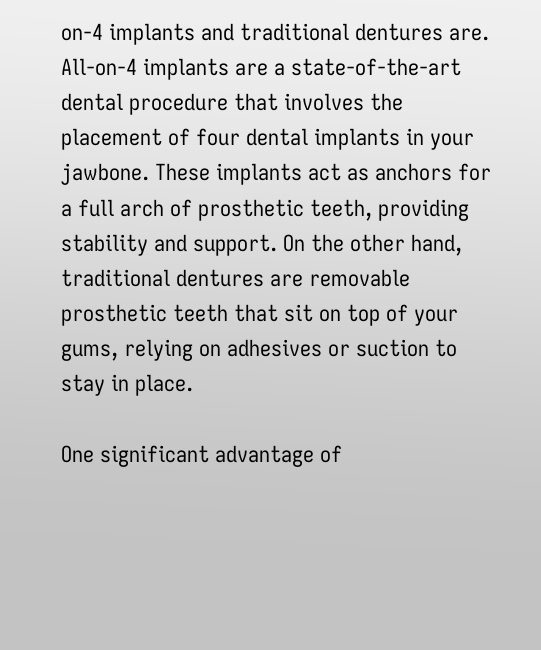on-4 implants and traditional dentures are. All-on-4 implants are a state-of-the-art dental procedure that involves the placement of four dental implants in your jawbone. These implants act as anchors for a full arch of prosthetic teeth, providing stability and support. On the other hand, traditional dentures are removable prosthetic teeth that sit on top of your gums, relying on adhesives or suction to stay in place.

One significant advantage of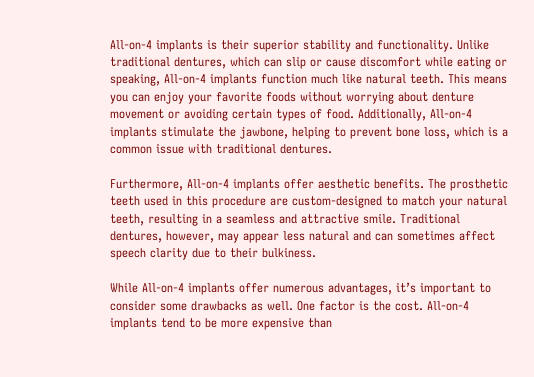All-on-4 implants is their superior stability and functionality. Unlike traditional dentures, which can slip or cause discomfort while eating or speaking, All-on-4 implants function much like natural teeth. This means you can enjoy your favorite foods without worrying about denture movement or avoiding certain types of food. Additionally, All-on-4 implants stimulate the jawbone, helping to prevent bone loss, which is a common issue with traditional dentures.

Furthermore, All-on-4 implants offer aesthetic benefits. The prosthetic teeth used in this procedure are custom-designed to match your natural teeth, resulting in a seamless and attractive smile. Traditional dentures, however, may appear less natural and can sometimes affect speech clarity due to their bulkiness.

While All-on-4 implants offer numerous advantages, it’s important to consider some drawbacks as well. One factor is the cost. All-on-4 implants tend to be more expensive than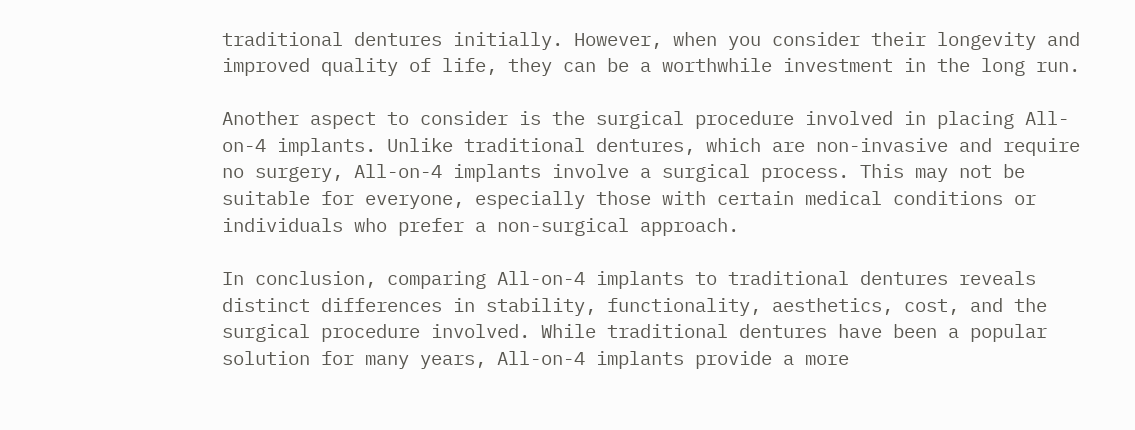traditional dentures initially. However, when you consider their longevity and improved quality of life, they can be a worthwhile investment in the long run.

Another aspect to consider is the surgical procedure involved in placing All-on-4 implants. Unlike traditional dentures, which are non-invasive and require no surgery, All-on-4 implants involve a surgical process. This may not be suitable for everyone, especially those with certain medical conditions or individuals who prefer a non-surgical approach.

In conclusion, comparing All-on-4 implants to traditional dentures reveals distinct differences in stability, functionality, aesthetics, cost, and the surgical procedure involved. While traditional dentures have been a popular solution for many years, All-on-4 implants provide a more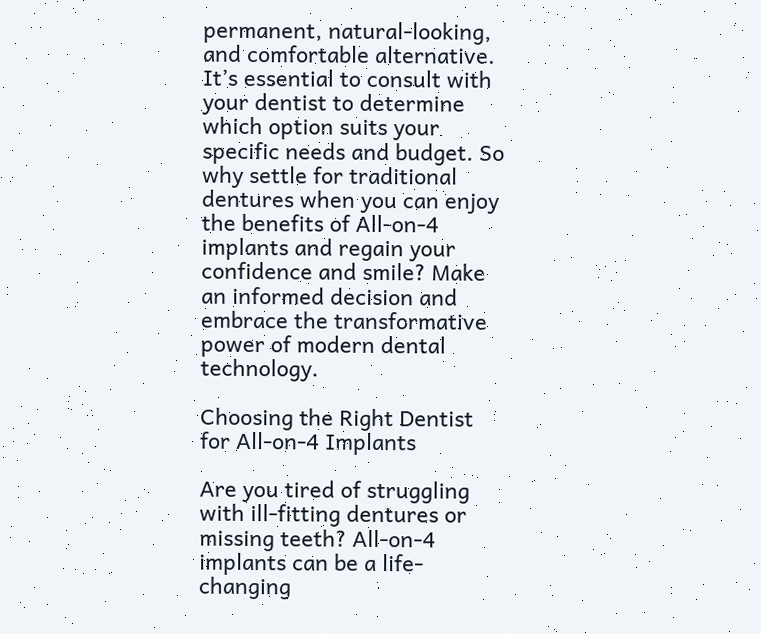permanent, natural-looking, and comfortable alternative. It’s essential to consult with your dentist to determine which option suits your specific needs and budget. So why settle for traditional dentures when you can enjoy the benefits of All-on-4 implants and regain your confidence and smile? Make an informed decision and embrace the transformative power of modern dental technology.

Choosing the Right Dentist for All-on-4 Implants

Are you tired of struggling with ill-fitting dentures or missing teeth? All-on-4 implants can be a life-changing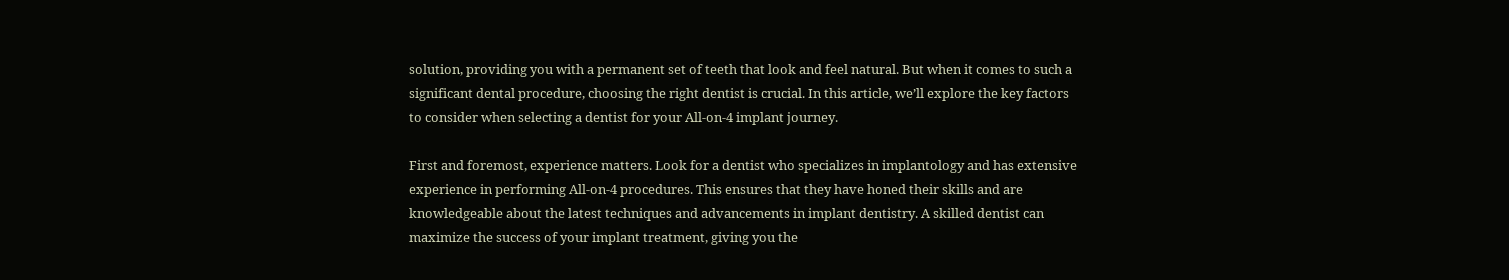solution, providing you with a permanent set of teeth that look and feel natural. But when it comes to such a significant dental procedure, choosing the right dentist is crucial. In this article, we’ll explore the key factors to consider when selecting a dentist for your All-on-4 implant journey.

First and foremost, experience matters. Look for a dentist who specializes in implantology and has extensive experience in performing All-on-4 procedures. This ensures that they have honed their skills and are knowledgeable about the latest techniques and advancements in implant dentistry. A skilled dentist can maximize the success of your implant treatment, giving you the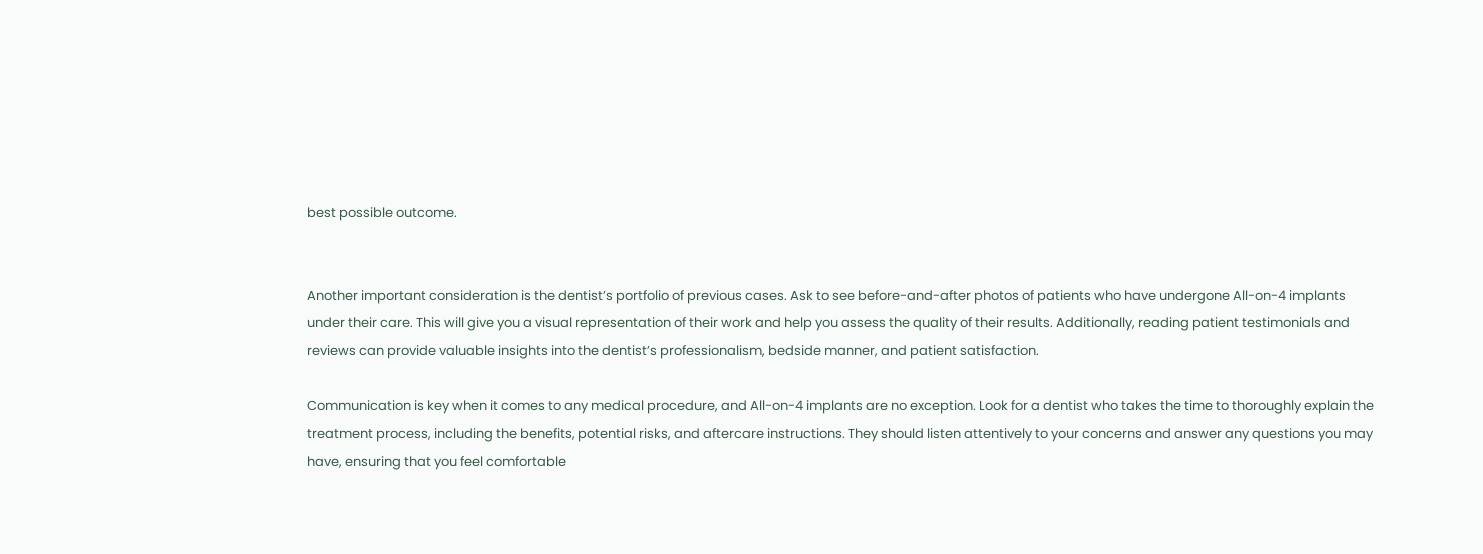best possible outcome.


Another important consideration is the dentist’s portfolio of previous cases. Ask to see before-and-after photos of patients who have undergone All-on-4 implants under their care. This will give you a visual representation of their work and help you assess the quality of their results. Additionally, reading patient testimonials and reviews can provide valuable insights into the dentist’s professionalism, bedside manner, and patient satisfaction.

Communication is key when it comes to any medical procedure, and All-on-4 implants are no exception. Look for a dentist who takes the time to thoroughly explain the treatment process, including the benefits, potential risks, and aftercare instructions. They should listen attentively to your concerns and answer any questions you may have, ensuring that you feel comfortable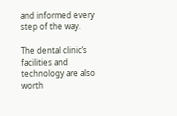and informed every step of the way.

The dental clinic’s facilities and technology are also worth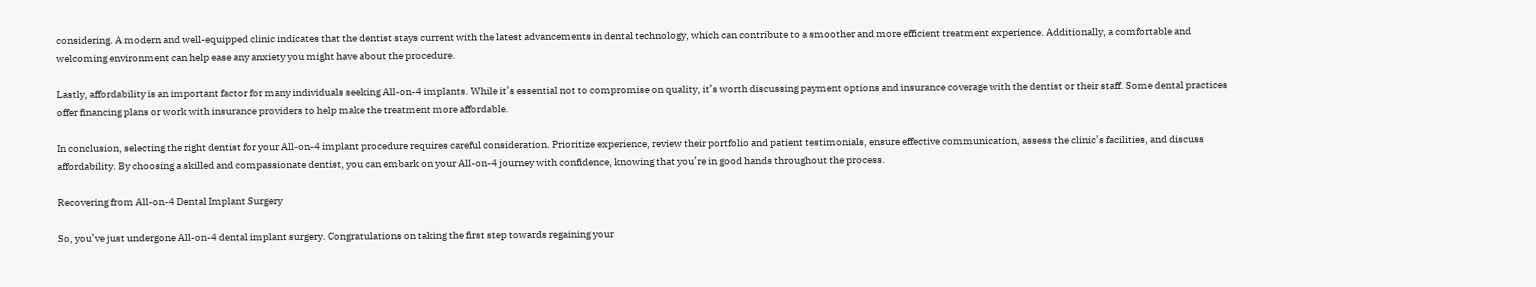considering. A modern and well-equipped clinic indicates that the dentist stays current with the latest advancements in dental technology, which can contribute to a smoother and more efficient treatment experience. Additionally, a comfortable and welcoming environment can help ease any anxiety you might have about the procedure.

Lastly, affordability is an important factor for many individuals seeking All-on-4 implants. While it’s essential not to compromise on quality, it’s worth discussing payment options and insurance coverage with the dentist or their staff. Some dental practices offer financing plans or work with insurance providers to help make the treatment more affordable.

In conclusion, selecting the right dentist for your All-on-4 implant procedure requires careful consideration. Prioritize experience, review their portfolio and patient testimonials, ensure effective communication, assess the clinic’s facilities, and discuss affordability. By choosing a skilled and compassionate dentist, you can embark on your All-on-4 journey with confidence, knowing that you’re in good hands throughout the process.

Recovering from All-on-4 Dental Implant Surgery

So, you’ve just undergone All-on-4 dental implant surgery. Congratulations on taking the first step towards regaining your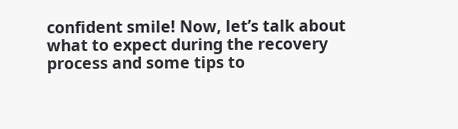confident smile! Now, let’s talk about what to expect during the recovery process and some tips to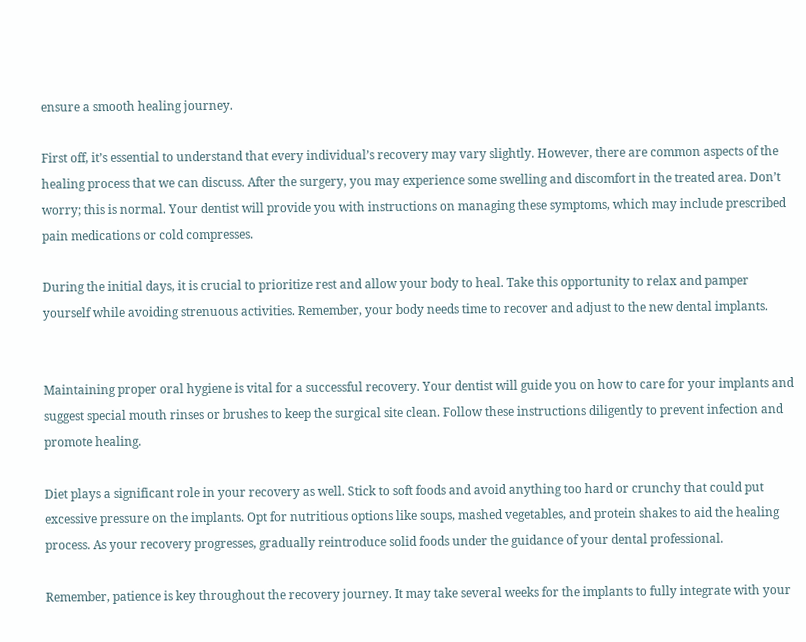ensure a smooth healing journey.

First off, it’s essential to understand that every individual’s recovery may vary slightly. However, there are common aspects of the healing process that we can discuss. After the surgery, you may experience some swelling and discomfort in the treated area. Don’t worry; this is normal. Your dentist will provide you with instructions on managing these symptoms, which may include prescribed pain medications or cold compresses.

During the initial days, it is crucial to prioritize rest and allow your body to heal. Take this opportunity to relax and pamper yourself while avoiding strenuous activities. Remember, your body needs time to recover and adjust to the new dental implants.


Maintaining proper oral hygiene is vital for a successful recovery. Your dentist will guide you on how to care for your implants and suggest special mouth rinses or brushes to keep the surgical site clean. Follow these instructions diligently to prevent infection and promote healing.

Diet plays a significant role in your recovery as well. Stick to soft foods and avoid anything too hard or crunchy that could put excessive pressure on the implants. Opt for nutritious options like soups, mashed vegetables, and protein shakes to aid the healing process. As your recovery progresses, gradually reintroduce solid foods under the guidance of your dental professional.

Remember, patience is key throughout the recovery journey. It may take several weeks for the implants to fully integrate with your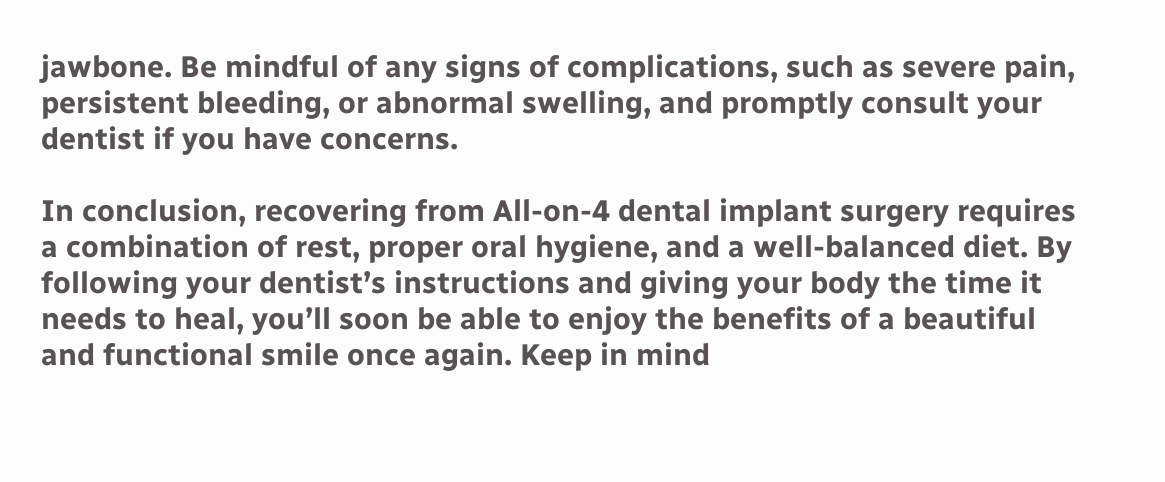jawbone. Be mindful of any signs of complications, such as severe pain, persistent bleeding, or abnormal swelling, and promptly consult your dentist if you have concerns.

In conclusion, recovering from All-on-4 dental implant surgery requires a combination of rest, proper oral hygiene, and a well-balanced diet. By following your dentist’s instructions and giving your body the time it needs to heal, you’ll soon be able to enjoy the benefits of a beautiful and functional smile once again. Keep in mind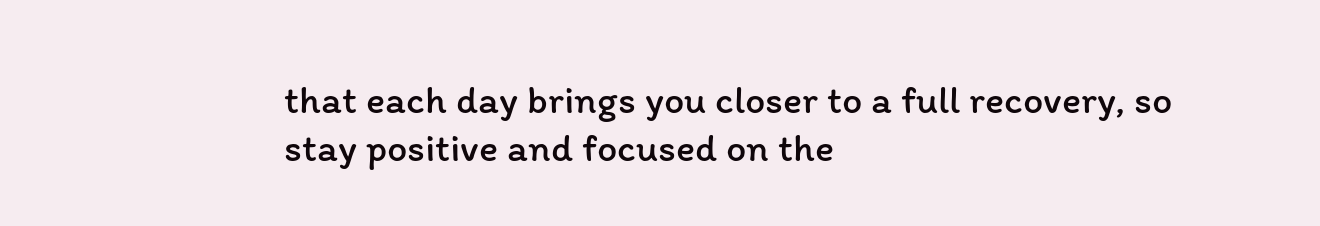that each day brings you closer to a full recovery, so stay positive and focused on the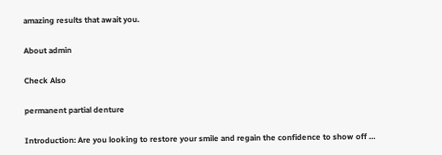amazing results that await you.

About admin

Check Also

permanent partial denture

Introduction: Are you looking to restore your smile and regain the confidence to show off …